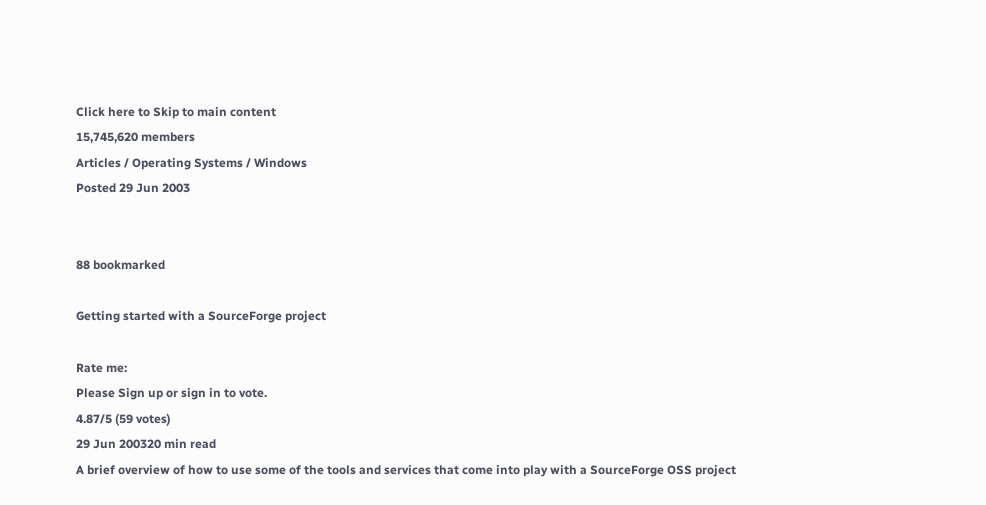Click here to Skip to main content
15,745,620 members
Articles / Operating Systems / Windows
Posted 29 Jun 2003


88 bookmarked

Getting started with a SourceForge project

Rate me:
Please Sign up or sign in to vote.
4.87/5 (59 votes)
29 Jun 200320 min read
A brief overview of how to use some of the tools and services that come into play with a SourceForge OSS project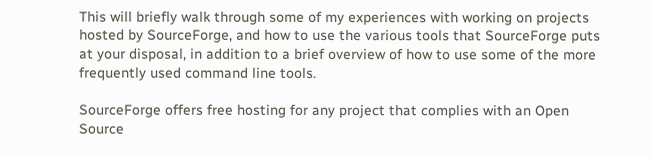This will briefly walk through some of my experiences with working on projects hosted by SourceForge, and how to use the various tools that SourceForge puts at your disposal, in addition to a brief overview of how to use some of the more frequently used command line tools.

SourceForge offers free hosting for any project that complies with an Open Source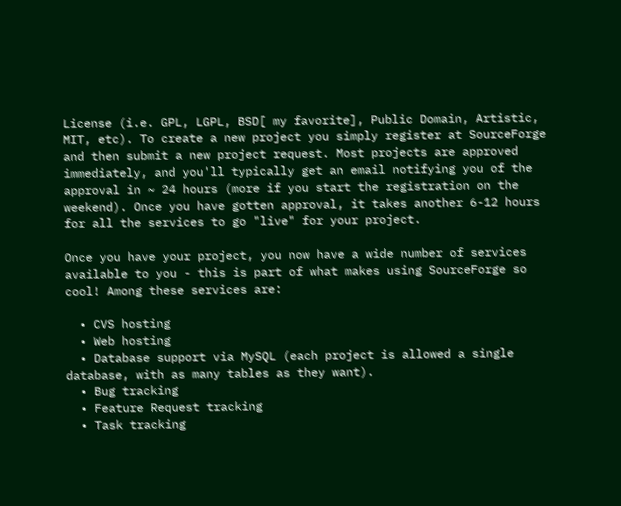License (i.e. GPL, LGPL, BSD[ my favorite], Public Domain, Artistic, MIT, etc). To create a new project you simply register at SourceForge and then submit a new project request. Most projects are approved immediately, and you'll typically get an email notifying you of the approval in ~ 24 hours (more if you start the registration on the weekend). Once you have gotten approval, it takes another 6-12 hours for all the services to go "live" for your project.

Once you have your project, you now have a wide number of services available to you - this is part of what makes using SourceForge so cool! Among these services are:

  • CVS hosting
  • Web hosting
  • Database support via MySQL (each project is allowed a single database, with as many tables as they want).
  • Bug tracking
  • Feature Request tracking
  • Task tracking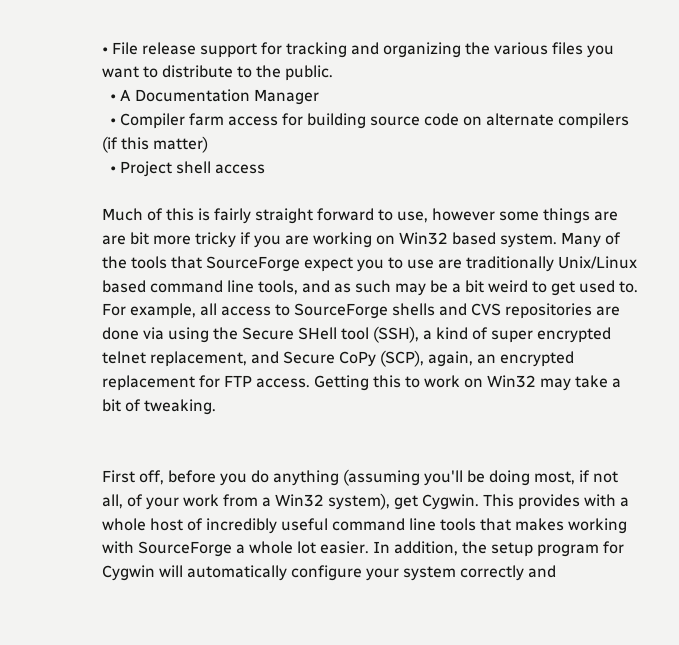• File release support for tracking and organizing the various files you want to distribute to the public.
  • A Documentation Manager
  • Compiler farm access for building source code on alternate compilers (if this matter)
  • Project shell access

Much of this is fairly straight forward to use, however some things are are bit more tricky if you are working on Win32 based system. Many of the tools that SourceForge expect you to use are traditionally Unix/Linux based command line tools, and as such may be a bit weird to get used to. For example, all access to SourceForge shells and CVS repositories are done via using the Secure SHell tool (SSH), a kind of super encrypted telnet replacement, and Secure CoPy (SCP), again, an encrypted replacement for FTP access. Getting this to work on Win32 may take a bit of tweaking.


First off, before you do anything (assuming you'll be doing most, if not all, of your work from a Win32 system), get Cygwin. This provides with a whole host of incredibly useful command line tools that makes working with SourceForge a whole lot easier. In addition, the setup program for Cygwin will automatically configure your system correctly and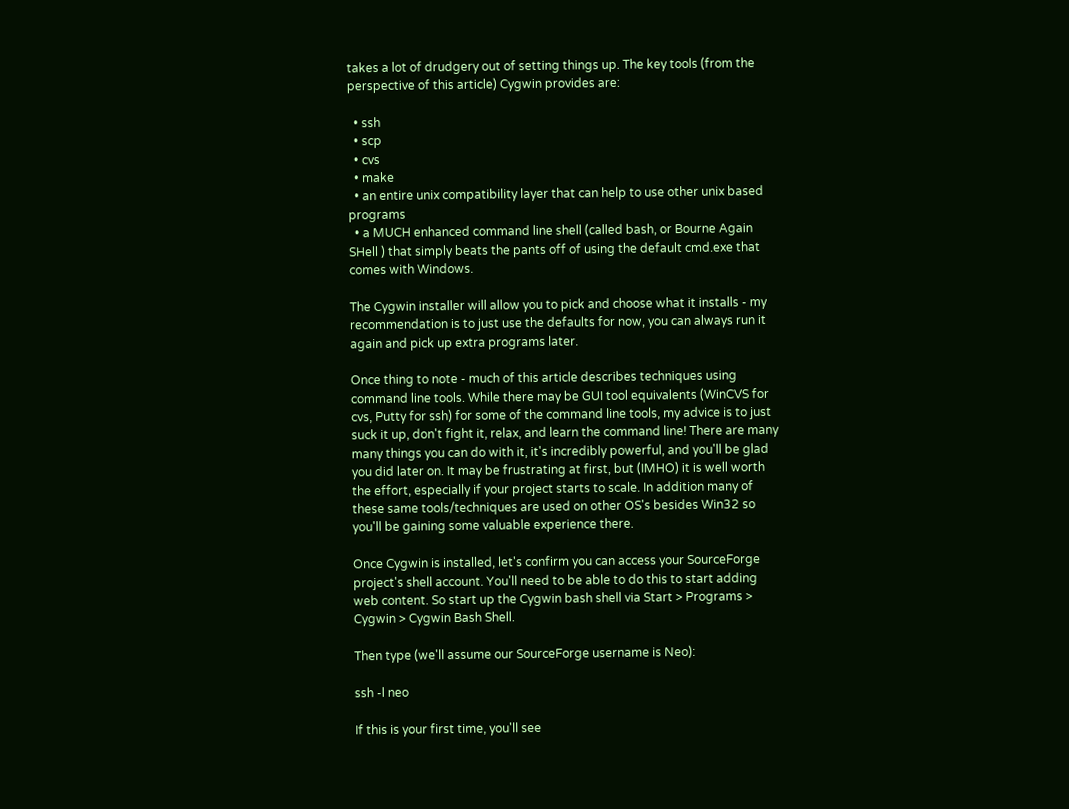takes a lot of drudgery out of setting things up. The key tools (from the perspective of this article) Cygwin provides are:

  • ssh
  • scp
  • cvs
  • make
  • an entire unix compatibility layer that can help to use other unix based programs
  • a MUCH enhanced command line shell (called bash, or Bourne Again SHell ) that simply beats the pants off of using the default cmd.exe that comes with Windows.

The Cygwin installer will allow you to pick and choose what it installs - my recommendation is to just use the defaults for now, you can always run it again and pick up extra programs later.

Once thing to note - much of this article describes techniques using command line tools. While there may be GUI tool equivalents (WinCVS for cvs, Putty for ssh) for some of the command line tools, my advice is to just suck it up, don't fight it, relax, and learn the command line! There are many many things you can do with it, it's incredibly powerful, and you'll be glad you did later on. It may be frustrating at first, but (IMHO) it is well worth the effort, especially if your project starts to scale. In addition many of these same tools/techniques are used on other OS's besides Win32 so you'll be gaining some valuable experience there.

Once Cygwin is installed, let's confirm you can access your SourceForge project's shell account. You'll need to be able to do this to start adding web content. So start up the Cygwin bash shell via Start > Programs > Cygwin > Cygwin Bash Shell.

Then type (we'll assume our SourceForge username is Neo):

ssh -l neo

If this is your first time, you'll see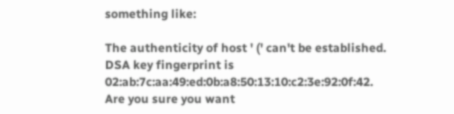something like:

The authenticity of host ' (' can't be established.
DSA key fingerprint is 02:ab:7c:aa:49:ed:0b:a8:50:13:10:c2:3e:92:0f:42.
Are you sure you want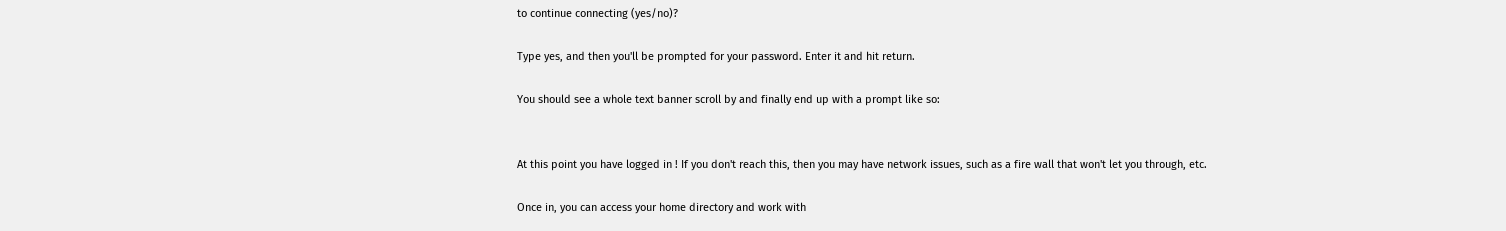to continue connecting (yes/no)?

Type yes, and then you'll be prompted for your password. Enter it and hit return.

You should see a whole text banner scroll by and finally end up with a prompt like so:


At this point you have logged in ! If you don't reach this, then you may have network issues, such as a fire wall that won't let you through, etc.

Once in, you can access your home directory and work with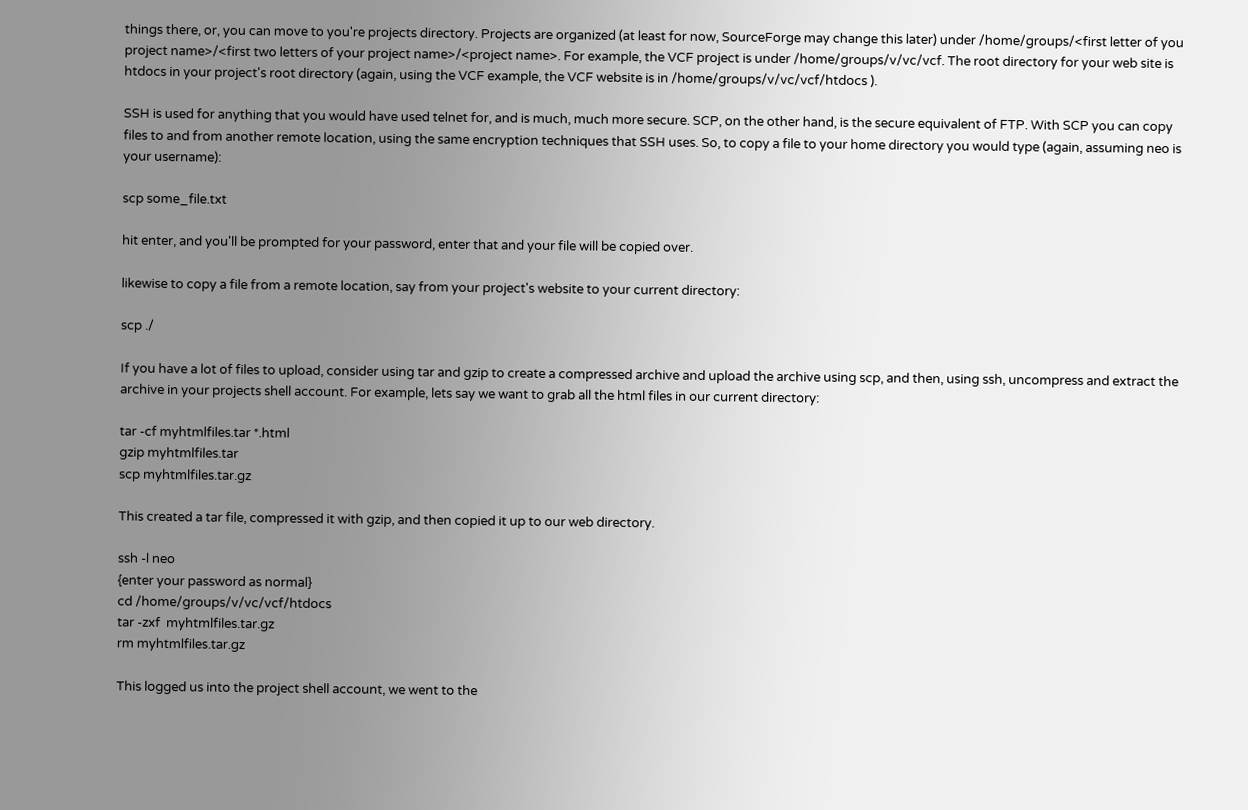things there, or, you can move to you're projects directory. Projects are organized (at least for now, SourceForge may change this later) under /home/groups/<first letter of you project name>/<first two letters of your project name>/<project name>. For example, the VCF project is under /home/groups/v/vc/vcf. The root directory for your web site is htdocs in your project's root directory (again, using the VCF example, the VCF website is in /home/groups/v/vc/vcf/htdocs ).

SSH is used for anything that you would have used telnet for, and is much, much more secure. SCP, on the other hand, is the secure equivalent of FTP. With SCP you can copy files to and from another remote location, using the same encryption techniques that SSH uses. So, to copy a file to your home directory you would type (again, assuming neo is your username):

scp some_file.txt

hit enter, and you'll be prompted for your password, enter that and your file will be copied over.

likewise to copy a file from a remote location, say from your project's website to your current directory:

scp ./

If you have a lot of files to upload, consider using tar and gzip to create a compressed archive and upload the archive using scp, and then, using ssh, uncompress and extract the archive in your projects shell account. For example, lets say we want to grab all the html files in our current directory:

tar -cf myhtmlfiles.tar *.html
gzip myhtmlfiles.tar
scp myhtmlfiles.tar.gz

This created a tar file, compressed it with gzip, and then copied it up to our web directory.

ssh -l neo
{enter your password as normal}
cd /home/groups/v/vc/vcf/htdocs
tar -zxf  myhtmlfiles.tar.gz
rm myhtmlfiles.tar.gz

This logged us into the project shell account, we went to the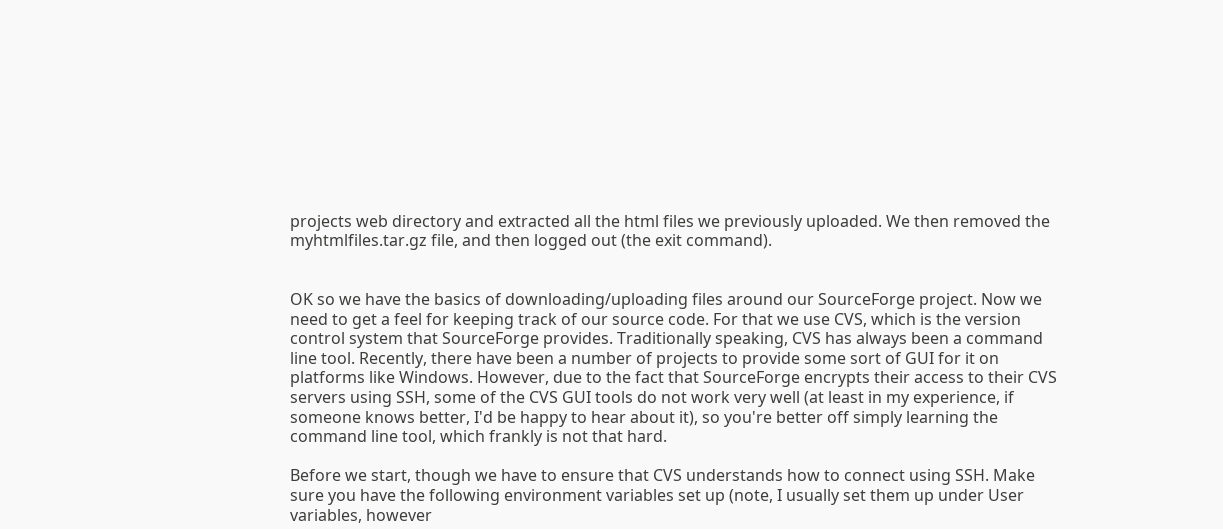projects web directory and extracted all the html files we previously uploaded. We then removed the myhtmlfiles.tar.gz file, and then logged out (the exit command).


OK so we have the basics of downloading/uploading files around our SourceForge project. Now we need to get a feel for keeping track of our source code. For that we use CVS, which is the version control system that SourceForge provides. Traditionally speaking, CVS has always been a command line tool. Recently, there have been a number of projects to provide some sort of GUI for it on platforms like Windows. However, due to the fact that SourceForge encrypts their access to their CVS servers using SSH, some of the CVS GUI tools do not work very well (at least in my experience, if someone knows better, I'd be happy to hear about it), so you're better off simply learning the command line tool, which frankly is not that hard.

Before we start, though we have to ensure that CVS understands how to connect using SSH. Make sure you have the following environment variables set up (note, I usually set them up under User variables, however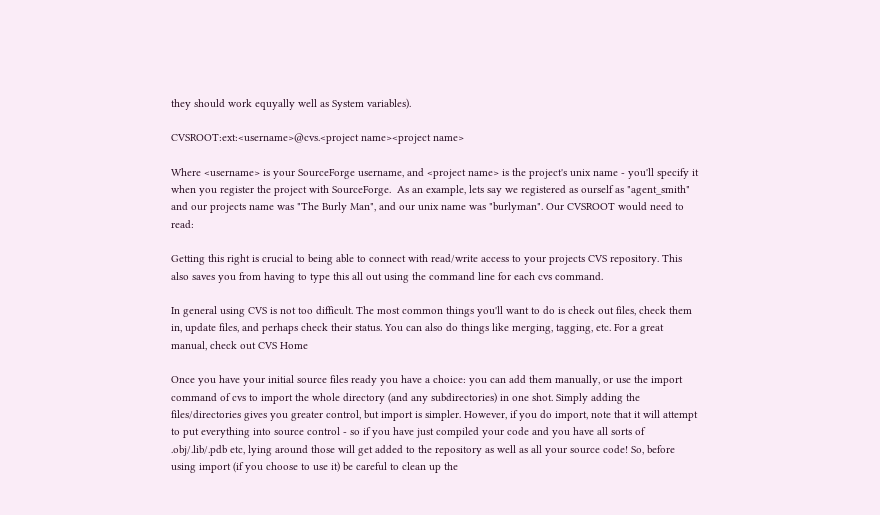they should work equyally well as System variables).

CVSROOT:ext:<username>@cvs.<project name><project name>

Where <username> is your SourceForge username, and <project name> is the project's unix name - you'll specify it when you register the project with SourceForge.  As an example, lets say we registered as ourself as "agent_smith" and our projects name was "The Burly Man", and our unix name was "burlyman". Our CVSROOT would need to read:

Getting this right is crucial to being able to connect with read/write access to your projects CVS repository. This also saves you from having to type this all out using the command line for each cvs command.

In general using CVS is not too difficult. The most common things you'll want to do is check out files, check them in, update files, and perhaps check their status. You can also do things like merging, tagging, etc. For a great manual, check out CVS Home

Once you have your initial source files ready you have a choice: you can add them manually, or use the import command of cvs to import the whole directory (and any subdirectories) in one shot. Simply adding the files/directories gives you greater control, but import is simpler. However, if you do import, note that it will attempt to put everything into source control - so if you have just compiled your code and you have all sorts of .obj/.lib/.pdb etc, lying around those will get added to the repository as well as all your source code! So, before using import (if you choose to use it) be careful to clean up the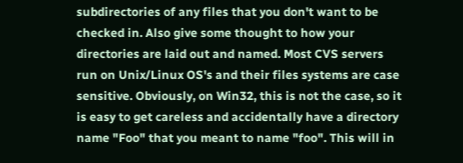subdirectories of any files that you don't want to be checked in. Also give some thought to how your directories are laid out and named. Most CVS servers run on Unix/Linux OS's and their files systems are case sensitive. Obviously, on Win32, this is not the case, so it is easy to get careless and accidentally have a directory name "Foo" that you meant to name "foo". This will in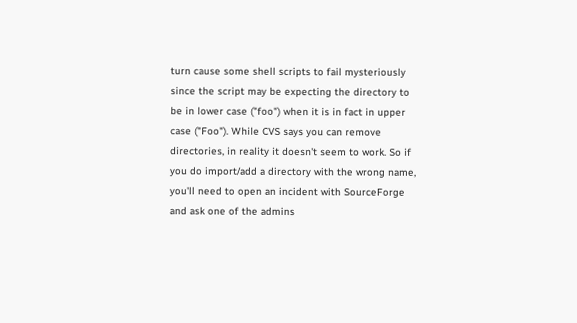turn cause some shell scripts to fail mysteriously since the script may be expecting the directory to be in lower case ("foo") when it is in fact in upper case ("Foo"). While CVS says you can remove directories, in reality it doesn't seem to work. So if you do import/add a directory with the wrong name, you'll need to open an incident with SourceForge and ask one of the admins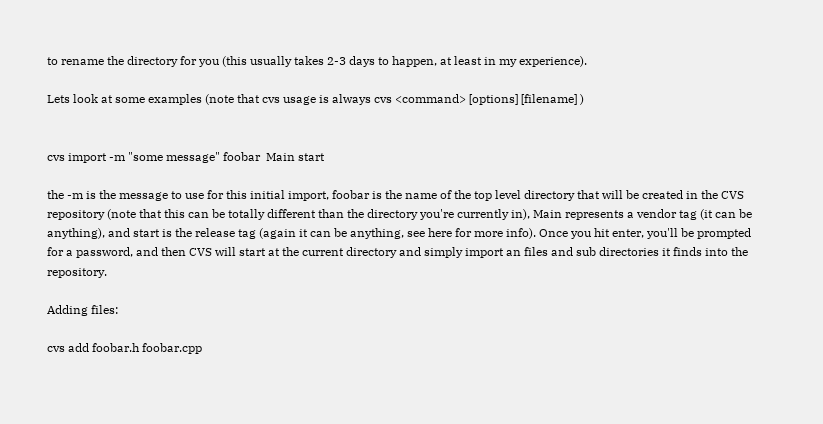to rename the directory for you (this usually takes 2-3 days to happen, at least in my experience).

Lets look at some examples (note that cvs usage is always cvs <command> [options] [filename] )


cvs import -m "some message" foobar  Main start

the -m is the message to use for this initial import, foobar is the name of the top level directory that will be created in the CVS repository (note that this can be totally different than the directory you're currently in), Main represents a vendor tag (it can be anything), and start is the release tag (again it can be anything, see here for more info). Once you hit enter, you'll be prompted for a password, and then CVS will start at the current directory and simply import an files and sub directories it finds into the repository.

Adding files:

cvs add foobar.h foobar.cpp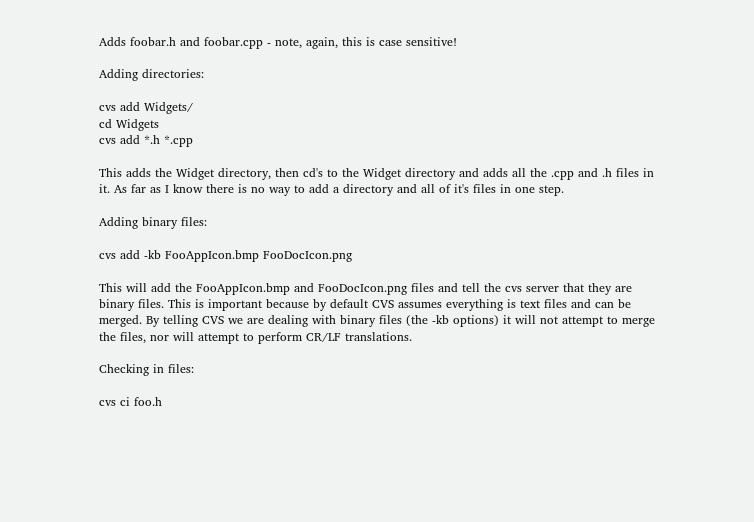Adds foobar.h and foobar.cpp - note, again, this is case sensitive!

Adding directories:

cvs add Widgets/
cd Widgets
cvs add *.h *.cpp

This adds the Widget directory, then cd's to the Widget directory and adds all the .cpp and .h files in it. As far as I know there is no way to add a directory and all of it's files in one step.

Adding binary files:

cvs add -kb FooAppIcon.bmp FooDocIcon.png

This will add the FooAppIcon.bmp and FooDocIcon.png files and tell the cvs server that they are binary files. This is important because by default CVS assumes everything is text files and can be merged. By telling CVS we are dealing with binary files (the -kb options) it will not attempt to merge the files, nor will attempt to perform CR/LF translations.

Checking in files:

cvs ci foo.h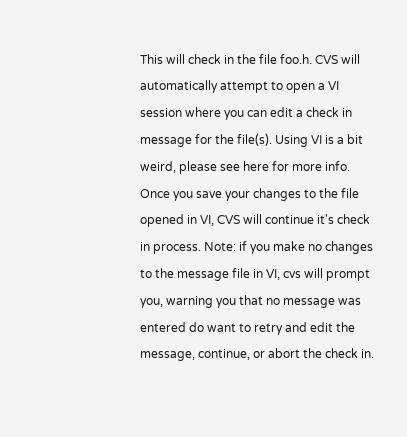This will check in the file foo.h. CVS will automatically attempt to open a VI session where you can edit a check in message for the file(s). Using VI is a bit weird, please see here for more info. Once you save your changes to the file opened in VI, CVS will continue it's check in process. Note: if you make no changes to the message file in VI, cvs will prompt you, warning you that no message was entered do want to retry and edit the message, continue, or abort the check in.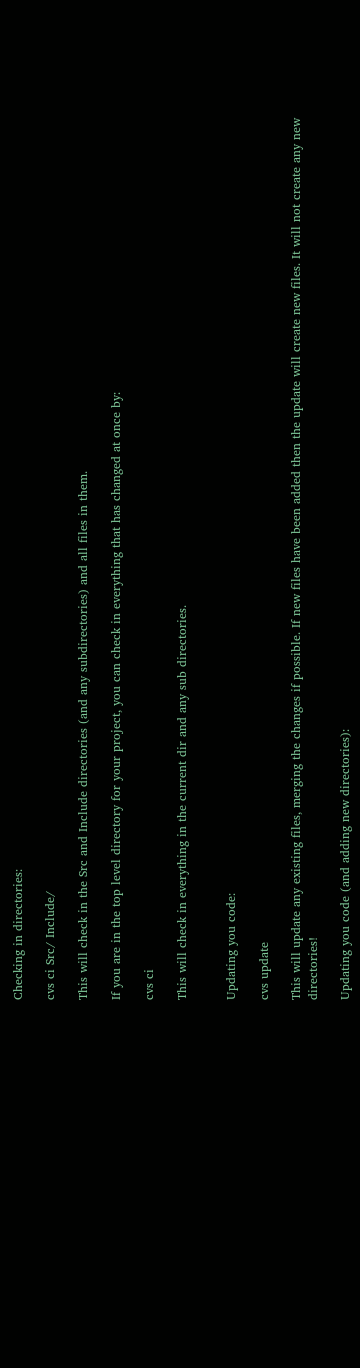Checking in directories:

cvs ci Src/ Include/

This will check in the Src and Include directories (and any subdirectories) and all files in them.

If you are in the top level directory for your project, you can check in everything that has changed at once by:

cvs ci

This will check in everything in the current dir and any sub directories.


Updating you code:

cvs update

This will update any existing files, merging the changes if possible. If new files have been added then the update will create new files. It will not create any new directories!

Updating you code (and adding new directories):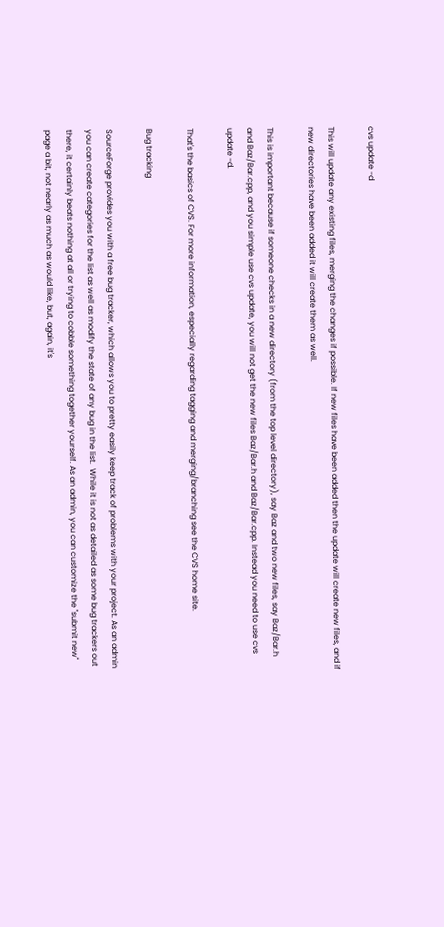cvs update -d

This will update any existing files, merging the changes if possible. If new files have been added then the update will create new files, and if new directories have been added it will create them as well.

This is important because if someone checks in a new directory (from the top level directory), say Baz and two new files, say Baz/Bar.h and Baz/Bar.cpp, and you simple use cvs update, you will not get the new files Baz/Bar.h and Baz/Bar.cpp. Instead you need to use cvs update -d.

That's the basics of CVS. For more information, especially regarding tagging and merging/branching see the CVS home site.

Bug tracking

SourceForge provides you with a free bug tracker, which allows you to pretty easily keep track of problems with your project. As an admin you can create categories for the list as well as modify the state of any bug in the list.  While it is not as detailed as some bug trackers out there, it certainly beats nothing at all or trying to cobble something together yourself. As an admin, you can customize the "submit new" page a bit, not nearly as much as would like, but, again, it's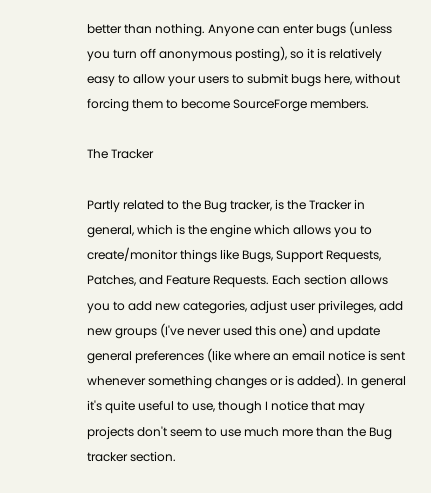better than nothing. Anyone can enter bugs (unless you turn off anonymous posting), so it is relatively easy to allow your users to submit bugs here, without forcing them to become SourceForge members.

The Tracker

Partly related to the Bug tracker, is the Tracker in general, which is the engine which allows you to create/monitor things like Bugs, Support Requests,  Patches, and Feature Requests. Each section allows you to add new categories, adjust user privileges, add new groups (I've never used this one) and update general preferences (like where an email notice is sent whenever something changes or is added). In general it's quite useful to use, though I notice that may projects don't seem to use much more than the Bug tracker section.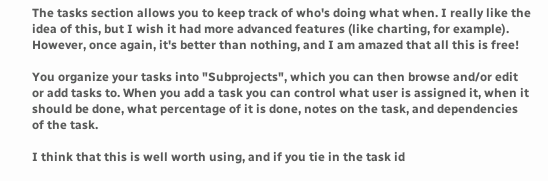The tasks section allows you to keep track of who's doing what when. I really like the idea of this, but I wish it had more advanced features (like charting, for example). However, once again, it's better than nothing, and I am amazed that all this is free!

You organize your tasks into "Subprojects", which you can then browse and/or edit or add tasks to. When you add a task you can control what user is assigned it, when it should be done, what percentage of it is done, notes on the task, and dependencies of the task.

I think that this is well worth using, and if you tie in the task id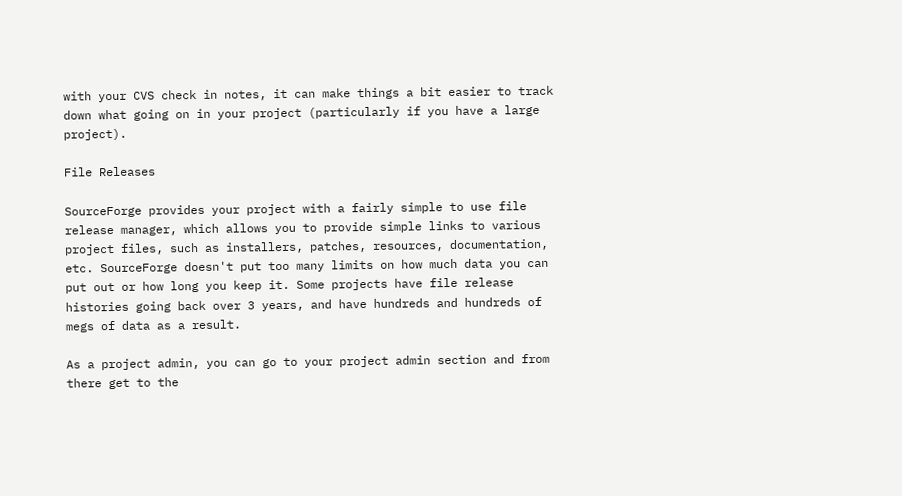with your CVS check in notes, it can make things a bit easier to track down what going on in your project (particularly if you have a large project).

File Releases

SourceForge provides your project with a fairly simple to use file release manager, which allows you to provide simple links to various project files, such as installers, patches, resources, documentation, etc. SourceForge doesn't put too many limits on how much data you can put out or how long you keep it. Some projects have file release histories going back over 3 years, and have hundreds and hundreds of megs of data as a result.

As a project admin, you can go to your project admin section and from there get to the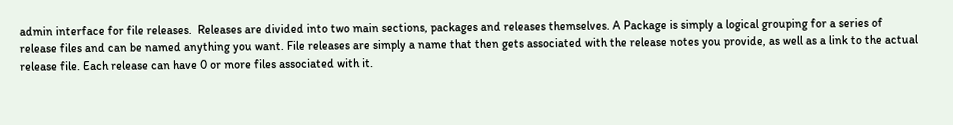admin interface for file releases.  Releases are divided into two main sections, packages and releases themselves. A Package is simply a logical grouping for a series of release files and can be named anything you want. File releases are simply a name that then gets associated with the release notes you provide, as well as a link to the actual release file. Each release can have 0 or more files associated with it.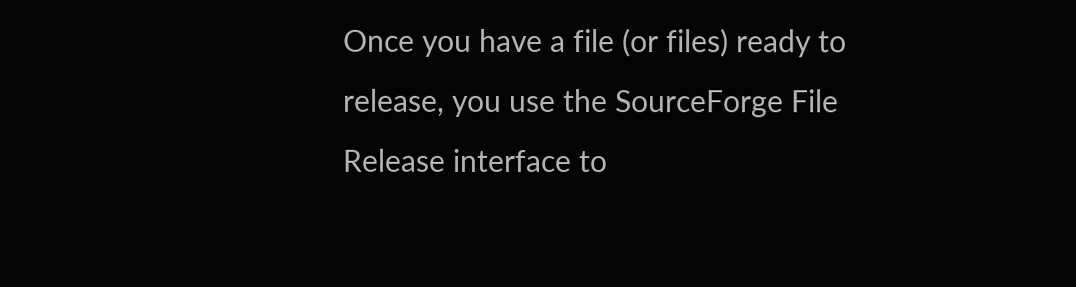Once you have a file (or files) ready to release, you use the SourceForge File Release interface to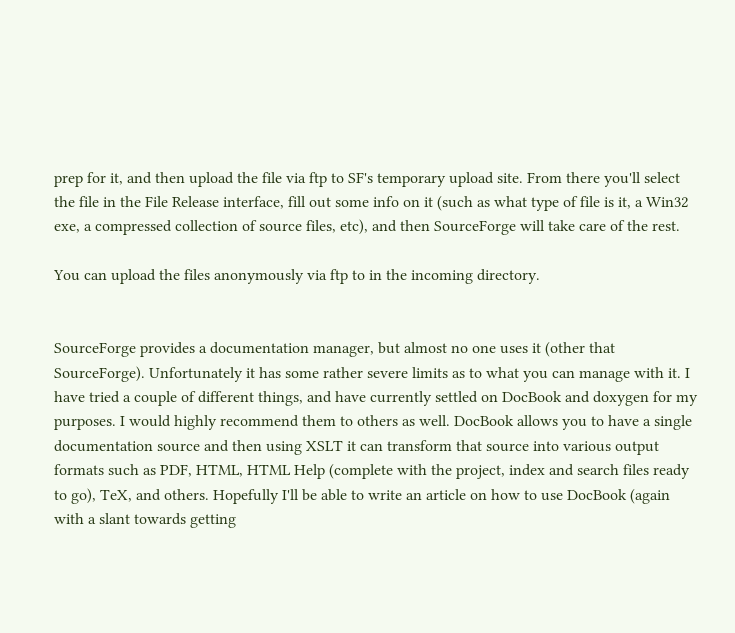prep for it, and then upload the file via ftp to SF's temporary upload site. From there you'll select the file in the File Release interface, fill out some info on it (such as what type of file is it, a Win32 exe, a compressed collection of source files, etc), and then SourceForge will take care of the rest.

You can upload the files anonymously via ftp to in the incoming directory.


SourceForge provides a documentation manager, but almost no one uses it (other that SourceForge). Unfortunately it has some rather severe limits as to what you can manage with it. I have tried a couple of different things, and have currently settled on DocBook and doxygen for my purposes. I would highly recommend them to others as well. DocBook allows you to have a single documentation source and then using XSLT it can transform that source into various output formats such as PDF, HTML, HTML Help (complete with the project, index and search files ready to go), TeX, and others. Hopefully I'll be able to write an article on how to use DocBook (again with a slant towards getting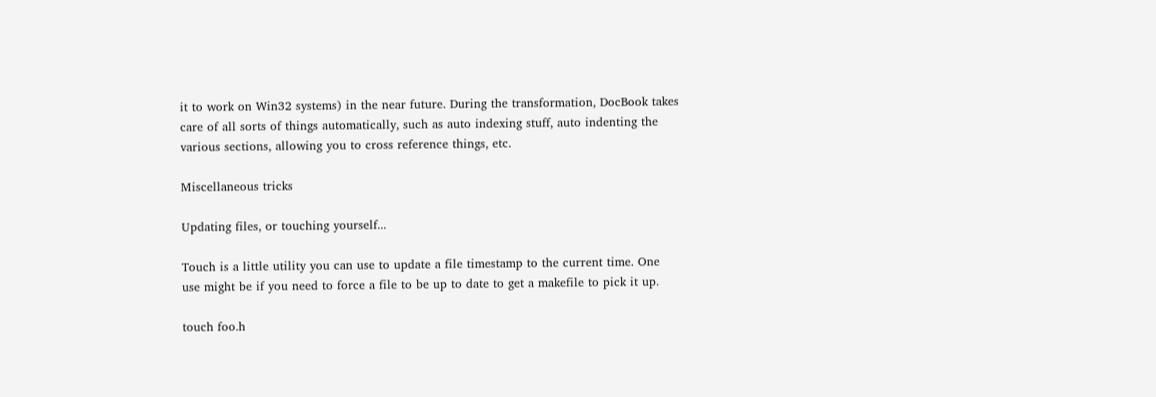it to work on Win32 systems) in the near future. During the transformation, DocBook takes care of all sorts of things automatically, such as auto indexing stuff, auto indenting the various sections, allowing you to cross reference things, etc.

Miscellaneous tricks

Updating files, or touching yourself...

Touch is a little utility you can use to update a file timestamp to the current time. One use might be if you need to force a file to be up to date to get a makefile to pick it up.

touch foo.h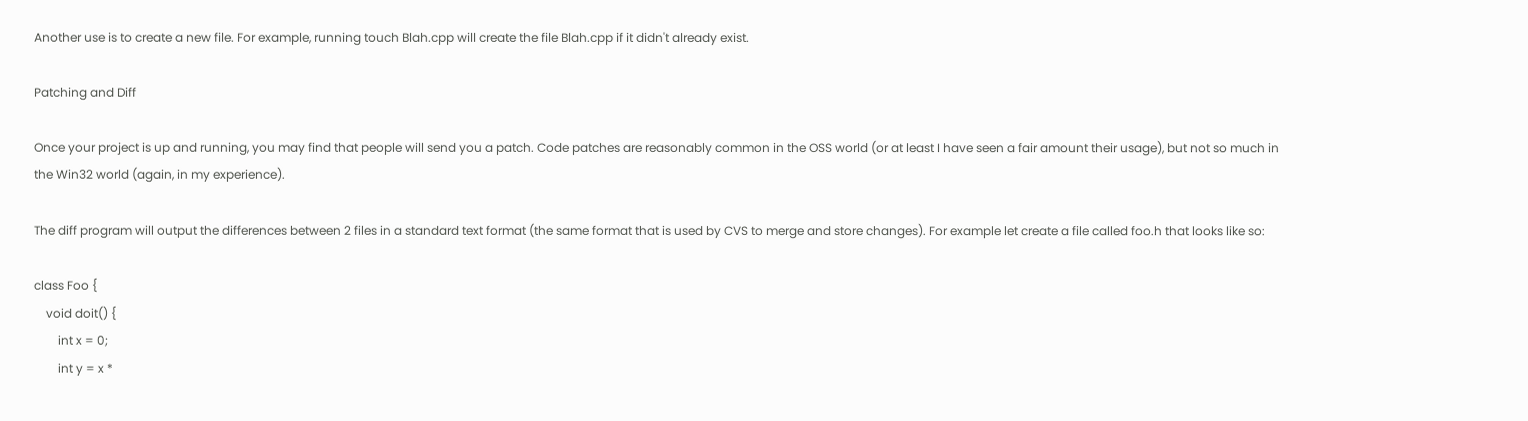Another use is to create a new file. For example, running touch Blah.cpp will create the file Blah.cpp if it didn't already exist.

Patching and Diff

Once your project is up and running, you may find that people will send you a patch. Code patches are reasonably common in the OSS world (or at least I have seen a fair amount their usage), but not so much in the Win32 world (again, in my experience).

The diff program will output the differences between 2 files in a standard text format (the same format that is used by CVS to merge and store changes). For example let create a file called foo.h that looks like so:

class Foo {
    void doit() {
        int x = 0;
        int y = x *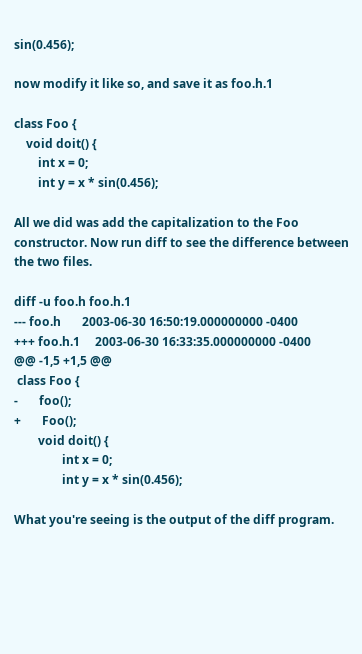sin(0.456);

now modify it like so, and save it as foo.h.1

class Foo {
    void doit() {
        int x = 0;
        int y = x * sin(0.456);

All we did was add the capitalization to the Foo constructor. Now run diff to see the difference between the two files.

diff -u foo.h foo.h.1
--- foo.h       2003-06-30 16:50:19.000000000 -0400
+++ foo.h.1     2003-06-30 16:33:35.000000000 -0400
@@ -1,5 +1,5 @@
 class Foo {
-       foo();
+       Foo();
        void doit() {
                int x = 0;
                int y = x * sin(0.456);

What you're seeing is the output of the diff program.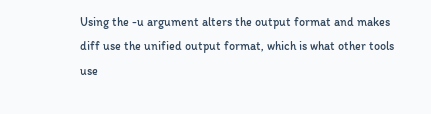Using the -u argument alters the output format and makes diff use the unified output format, which is what other tools use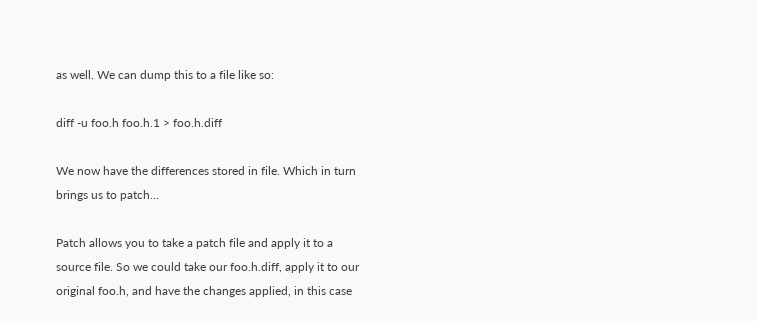as well. We can dump this to a file like so:

diff -u foo.h foo.h.1 > foo.h.diff

We now have the differences stored in file. Which in turn brings us to patch...

Patch allows you to take a patch file and apply it to a source file. So we could take our foo.h.diff, apply it to our original foo.h, and have the changes applied, in this case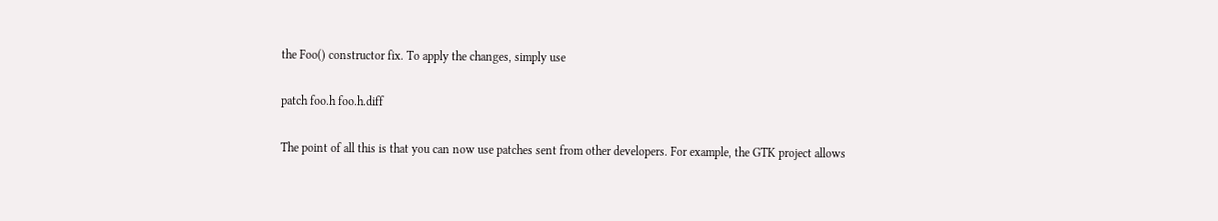the Foo() constructor fix. To apply the changes, simply use

patch foo.h foo.h.diff

The point of all this is that you can now use patches sent from other developers. For example, the GTK project allows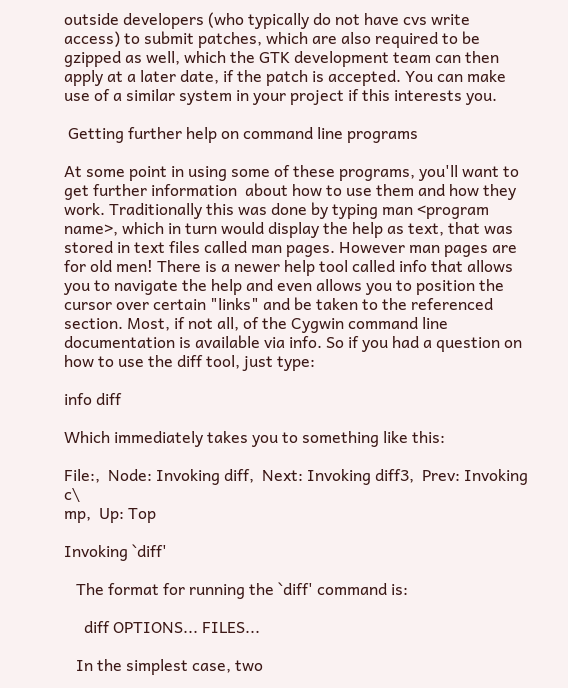outside developers (who typically do not have cvs write access) to submit patches, which are also required to be gzipped as well, which the GTK development team can then apply at a later date, if the patch is accepted. You can make use of a similar system in your project if this interests you.

 Getting further help on command line programs

At some point in using some of these programs, you'll want to get further information  about how to use them and how they work. Traditionally this was done by typing man <program name>, which in turn would display the help as text, that was stored in text files called man pages. However man pages are for old men! There is a newer help tool called info that allows you to navigate the help and even allows you to position the cursor over certain "links" and be taken to the referenced section. Most, if not all, of the Cygwin command line documentation is available via info. So if you had a question on how to use the diff tool, just type:

info diff

Which immediately takes you to something like this:

File:,  Node: Invoking diff,  Next: Invoking diff3,  Prev: Invoking c\
mp,  Up: Top

Invoking `diff'

   The format for running the `diff' command is:

     diff OPTIONS... FILES...

   In the simplest case, two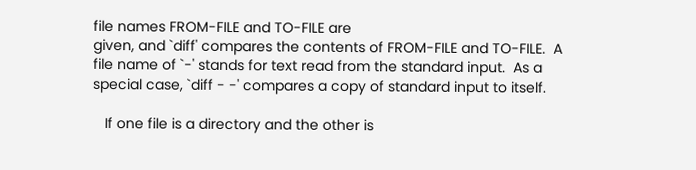file names FROM-FILE and TO-FILE are
given, and `diff' compares the contents of FROM-FILE and TO-FILE.  A
file name of `-' stands for text read from the standard input.  As a
special case, `diff - -' compares a copy of standard input to itself.

   If one file is a directory and the other is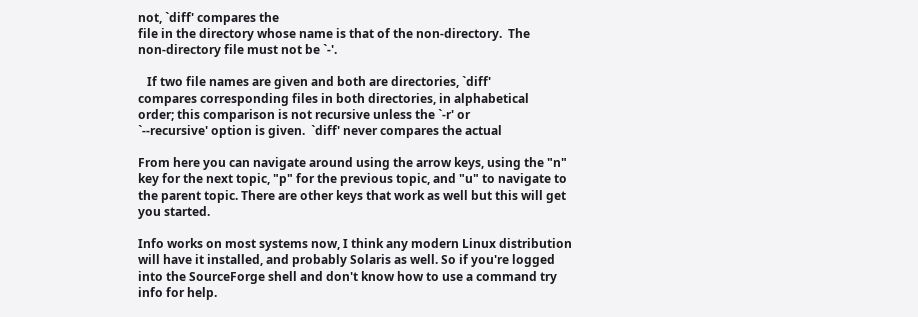not, `diff' compares the
file in the directory whose name is that of the non-directory.  The
non-directory file must not be `-'.

   If two file names are given and both are directories, `diff'
compares corresponding files in both directories, in alphabetical
order; this comparison is not recursive unless the `-r' or
`--recursive' option is given.  `diff' never compares the actual

From here you can navigate around using the arrow keys, using the "n" key for the next topic, "p" for the previous topic, and "u" to navigate to the parent topic. There are other keys that work as well but this will get you started.

Info works on most systems now, I think any modern Linux distribution will have it installed, and probably Solaris as well. So if you're logged into the SourceForge shell and don't know how to use a command try info for help.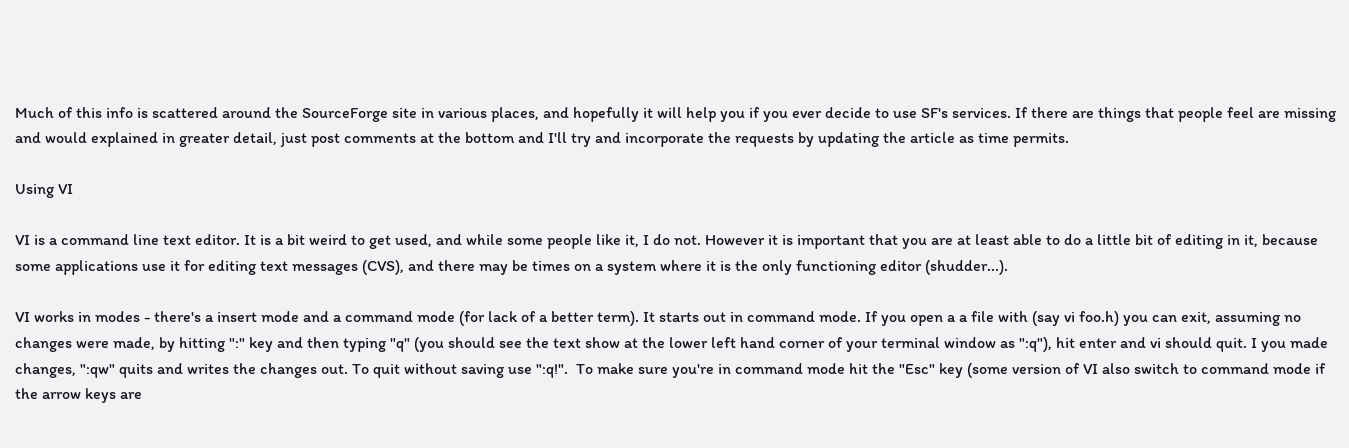Much of this info is scattered around the SourceForge site in various places, and hopefully it will help you if you ever decide to use SF's services. If there are things that people feel are missing and would explained in greater detail, just post comments at the bottom and I'll try and incorporate the requests by updating the article as time permits.

Using VI

VI is a command line text editor. It is a bit weird to get used, and while some people like it, I do not. However it is important that you are at least able to do a little bit of editing in it, because some applications use it for editing text messages (CVS), and there may be times on a system where it is the only functioning editor (shudder...).

VI works in modes - there's a insert mode and a command mode (for lack of a better term). It starts out in command mode. If you open a a file with (say vi foo.h) you can exit, assuming no changes were made, by hitting ":" key and then typing "q" (you should see the text show at the lower left hand corner of your terminal window as ":q"), hit enter and vi should quit. I you made changes, ":qw" quits and writes the changes out. To quit without saving use ":q!".  To make sure you're in command mode hit the "Esc" key (some version of VI also switch to command mode if the arrow keys are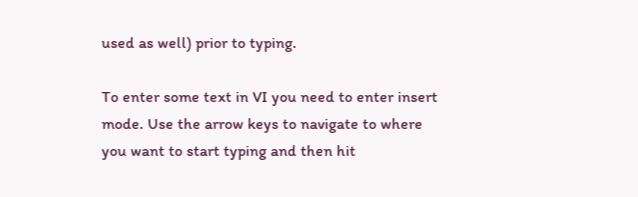used as well) prior to typing.

To enter some text in VI you need to enter insert mode. Use the arrow keys to navigate to where you want to start typing and then hit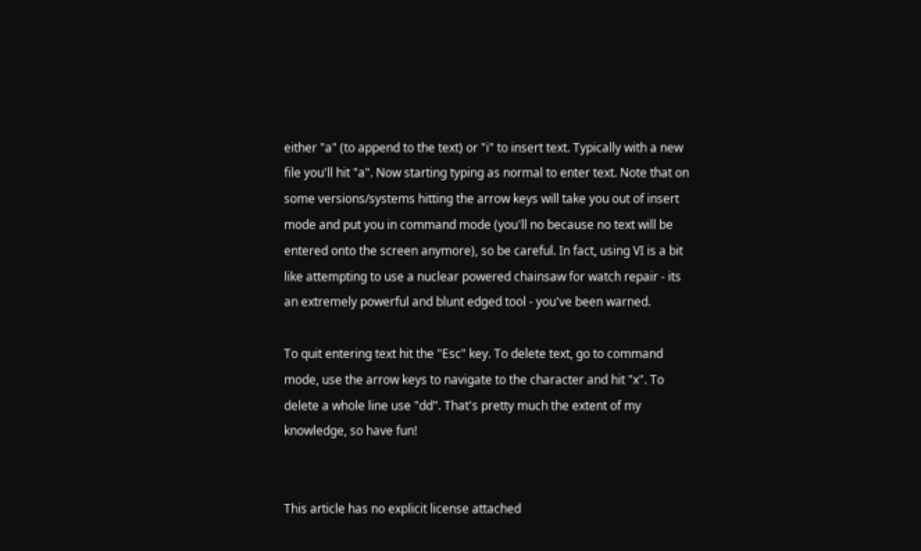either "a" (to append to the text) or "i" to insert text. Typically with a new file you'll hit "a". Now starting typing as normal to enter text. Note that on some versions/systems hitting the arrow keys will take you out of insert mode and put you in command mode (you'll no because no text will be entered onto the screen anymore), so be careful. In fact, using VI is a bit like attempting to use a nuclear powered chainsaw for watch repair - its an extremely powerful and blunt edged tool - you've been warned.

To quit entering text hit the "Esc" key. To delete text, go to command mode, use the arrow keys to navigate to the character and hit "x". To delete a whole line use "dd". That's pretty much the extent of my knowledge, so have fun!


This article has no explicit license attached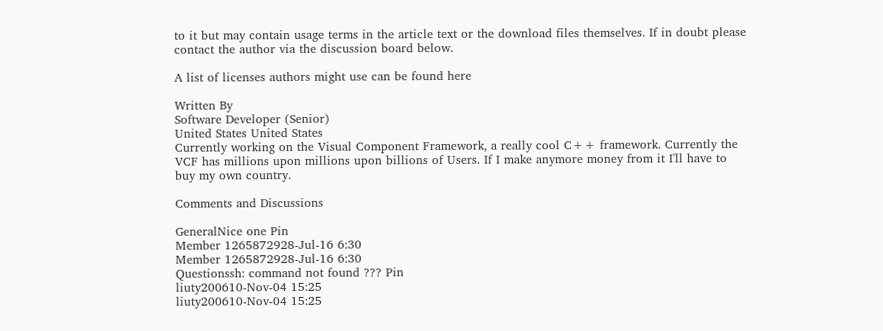to it but may contain usage terms in the article text or the download files themselves. If in doubt please contact the author via the discussion board below.

A list of licenses authors might use can be found here

Written By
Software Developer (Senior)
United States United States
Currently working on the Visual Component Framework, a really cool C++ framework. Currently the VCF has millions upon millions upon billions of Users. If I make anymore money from it I'll have to buy my own country.

Comments and Discussions

GeneralNice one Pin
Member 1265872928-Jul-16 6:30
Member 1265872928-Jul-16 6:30
Questionssh: command not found ??? Pin
liuty200610-Nov-04 15:25
liuty200610-Nov-04 15:25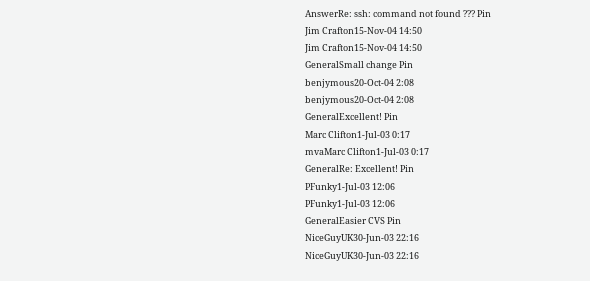AnswerRe: ssh: command not found ??? Pin
Jim Crafton15-Nov-04 14:50
Jim Crafton15-Nov-04 14:50
GeneralSmall change Pin
benjymous20-Oct-04 2:08
benjymous20-Oct-04 2:08
GeneralExcellent! Pin
Marc Clifton1-Jul-03 0:17
mvaMarc Clifton1-Jul-03 0:17
GeneralRe: Excellent! Pin
PFunky1-Jul-03 12:06
PFunky1-Jul-03 12:06
GeneralEasier CVS Pin
NiceGuyUK30-Jun-03 22:16
NiceGuyUK30-Jun-03 22:16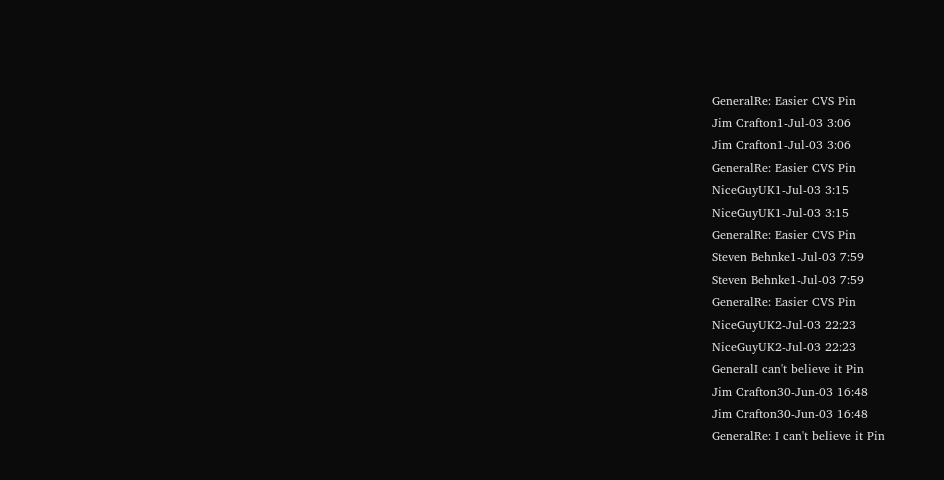GeneralRe: Easier CVS Pin
Jim Crafton1-Jul-03 3:06
Jim Crafton1-Jul-03 3:06
GeneralRe: Easier CVS Pin
NiceGuyUK1-Jul-03 3:15
NiceGuyUK1-Jul-03 3:15
GeneralRe: Easier CVS Pin
Steven Behnke1-Jul-03 7:59
Steven Behnke1-Jul-03 7:59
GeneralRe: Easier CVS Pin
NiceGuyUK2-Jul-03 22:23
NiceGuyUK2-Jul-03 22:23
GeneralI can't believe it Pin
Jim Crafton30-Jun-03 16:48
Jim Crafton30-Jun-03 16:48
GeneralRe: I can't believe it Pin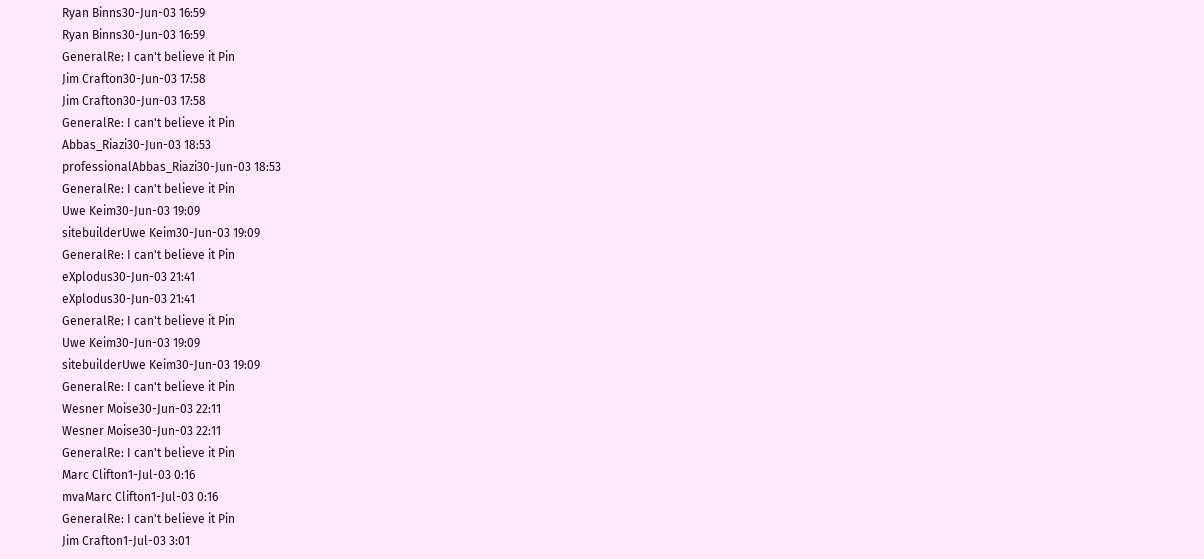Ryan Binns30-Jun-03 16:59
Ryan Binns30-Jun-03 16:59
GeneralRe: I can't believe it Pin
Jim Crafton30-Jun-03 17:58
Jim Crafton30-Jun-03 17:58
GeneralRe: I can't believe it Pin
Abbas_Riazi30-Jun-03 18:53
professionalAbbas_Riazi30-Jun-03 18:53
GeneralRe: I can't believe it Pin
Uwe Keim30-Jun-03 19:09
sitebuilderUwe Keim30-Jun-03 19:09
GeneralRe: I can't believe it Pin
eXplodus30-Jun-03 21:41
eXplodus30-Jun-03 21:41
GeneralRe: I can't believe it Pin
Uwe Keim30-Jun-03 19:09
sitebuilderUwe Keim30-Jun-03 19:09
GeneralRe: I can't believe it Pin
Wesner Moise30-Jun-03 22:11
Wesner Moise30-Jun-03 22:11
GeneralRe: I can't believe it Pin
Marc Clifton1-Jul-03 0:16
mvaMarc Clifton1-Jul-03 0:16
GeneralRe: I can't believe it Pin
Jim Crafton1-Jul-03 3:01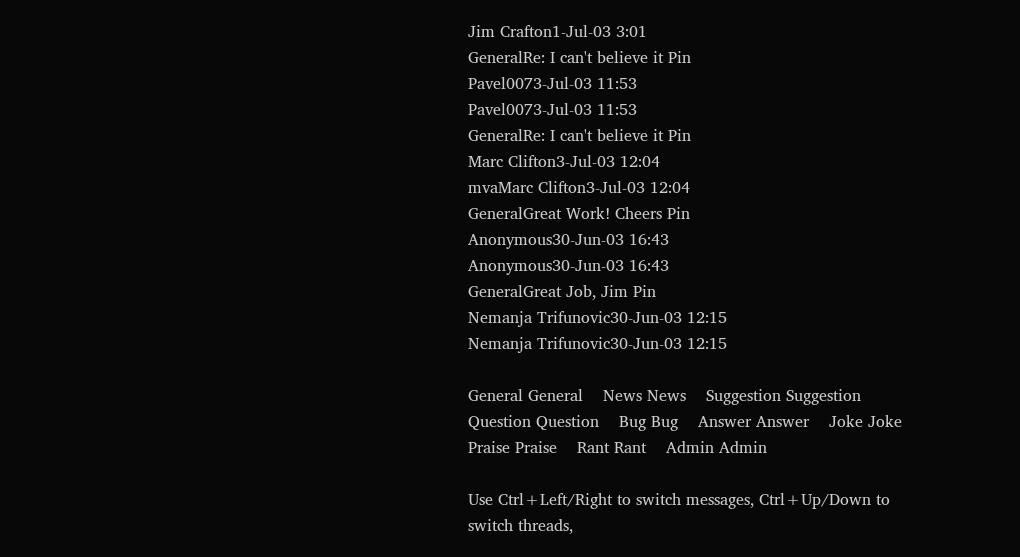Jim Crafton1-Jul-03 3:01
GeneralRe: I can't believe it Pin
Pavel0073-Jul-03 11:53
Pavel0073-Jul-03 11:53
GeneralRe: I can't believe it Pin
Marc Clifton3-Jul-03 12:04
mvaMarc Clifton3-Jul-03 12:04
GeneralGreat Work! Cheers Pin
Anonymous30-Jun-03 16:43
Anonymous30-Jun-03 16:43
GeneralGreat Job, Jim Pin
Nemanja Trifunovic30-Jun-03 12:15
Nemanja Trifunovic30-Jun-03 12:15

General General    News News    Suggestion Suggestion    Question Question    Bug Bug    Answer Answer    Joke Joke    Praise Praise    Rant Rant    Admin Admin

Use Ctrl+Left/Right to switch messages, Ctrl+Up/Down to switch threads,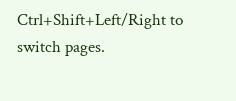Ctrl+Shift+Left/Right to switch pages.